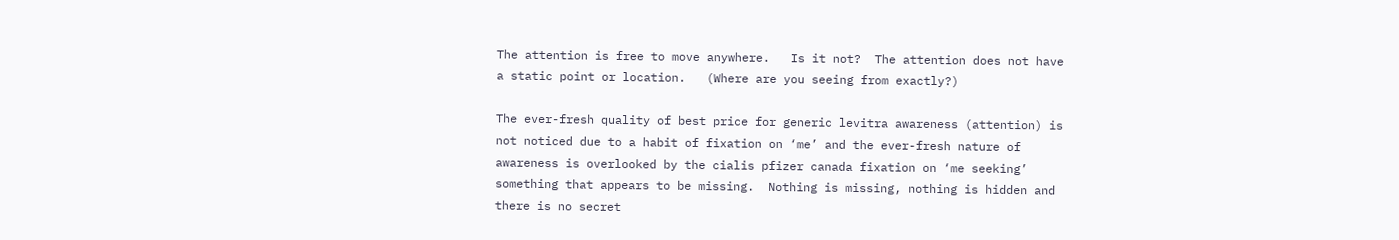The attention is free to move anywhere.   Is it not?  The attention does not have a static point or location.   (Where are you seeing from exactly?)

The ever-fresh quality of best price for generic levitra awareness (attention) is not noticed due to a habit of fixation on ‘me’ and the ever-fresh nature of awareness is overlooked by the cialis pfizer canada fixation on ‘me seeking’ something that appears to be missing.  Nothing is missing, nothing is hidden and there is no secret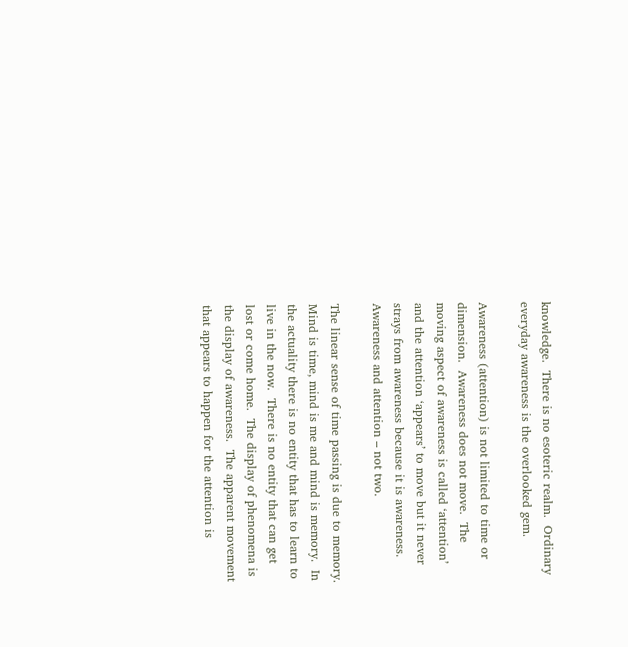knowledge.  There is no esoteric realm.  Ordinary everyday awareness is the overlooked gem.

Awareness (attention) is not limited to time or dimension.  Awareness does not move.  The moving aspect of awareness is called ‘attention’ and the attention ‘appears’ to move but it never strays from awareness because it is awareness.  Awareness and attention – not two.

The linear sense of time passing is due to memory.   Mind is time, mind is me and mind is memory.  In the actuality there is no entity that has to learn to live in the now.  There is no entity that can get lost or come home.  The display of phenomena is the display of awareness.  The apparent movement that appears to happen for the attention is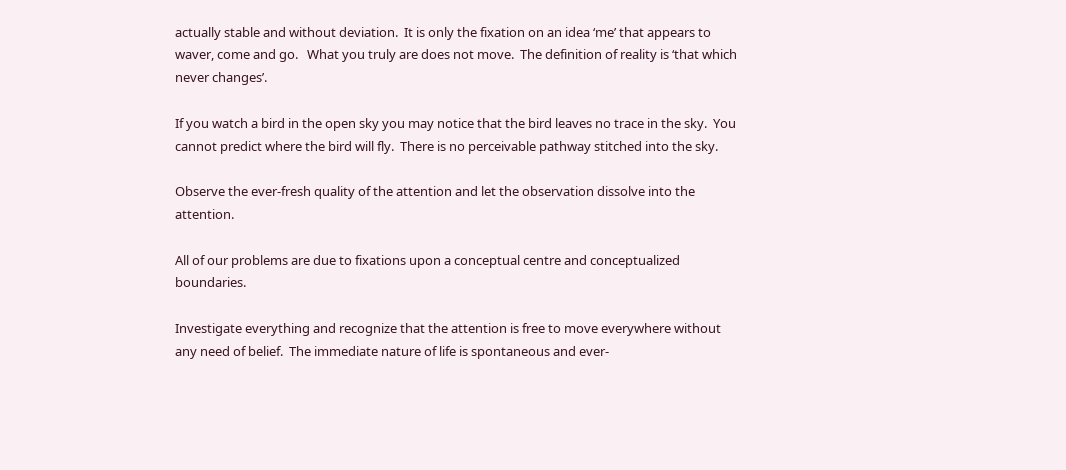actually stable and without deviation.  It is only the fixation on an idea ‘me’ that appears to waver, come and go.   What you truly are does not move.  The definition of reality is ‘that which never changes’.

If you watch a bird in the open sky you may notice that the bird leaves no trace in the sky.  You cannot predict where the bird will fly.  There is no perceivable pathway stitched into the sky.

Observe the ever-fresh quality of the attention and let the observation dissolve into the attention.

All of our problems are due to fixations upon a conceptual centre and conceptualized boundaries.

Investigate everything and recognize that the attention is free to move everywhere without any need of belief.  The immediate nature of life is spontaneous and ever-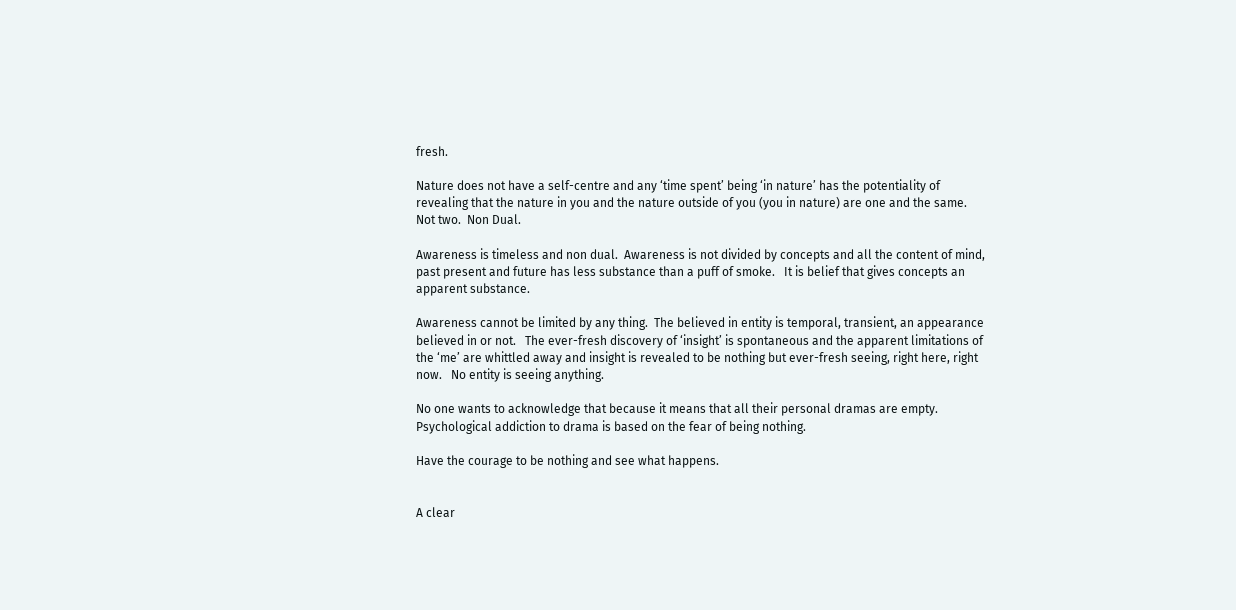fresh.

Nature does not have a self-centre and any ‘time spent’ being ‘in nature’ has the potentiality of revealing that the nature in you and the nature outside of you (you in nature) are one and the same.  Not two.  Non Dual.

Awareness is timeless and non dual.  Awareness is not divided by concepts and all the content of mind, past present and future has less substance than a puff of smoke.   It is belief that gives concepts an apparent substance.

Awareness cannot be limited by any thing.  The believed in entity is temporal, transient, an appearance believed in or not.   The ever-fresh discovery of ‘insight’ is spontaneous and the apparent limitations of the ‘me’ are whittled away and insight is revealed to be nothing but ever-fresh seeing, right here, right now.   No entity is seeing anything.

No one wants to acknowledge that because it means that all their personal dramas are empty.   Psychological addiction to drama is based on the fear of being nothing.

Have the courage to be nothing and see what happens.


A clear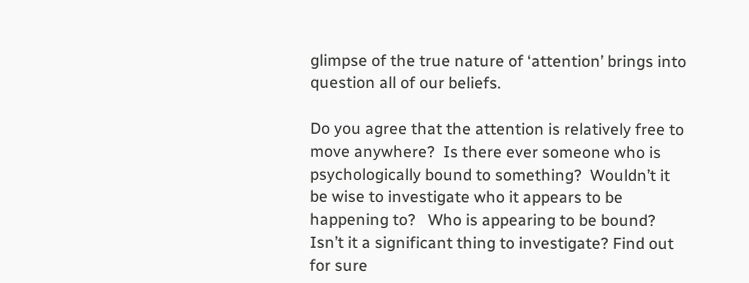glimpse of the true nature of ‘attention’ brings into question all of our beliefs.

Do you agree that the attention is relatively free to move anywhere?  Is there ever someone who is psychologically bound to something?  Wouldn’t it be wise to investigate who it appears to be happening to?   Who is appearing to be bound?  Isn’t it a significant thing to investigate? Find out for sure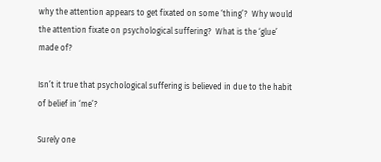why the attention appears to get fixated on some ‘thing’?  Why would the attention fixate on psychological suffering?  What is the ‘glue’ made of?

Isn’t it true that psychological suffering is believed in due to the habit of belief in ‘me’?

Surely one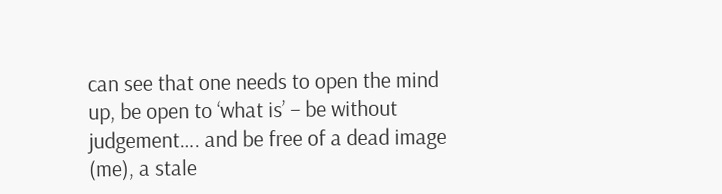can see that one needs to open the mind up, be open to ‘what is’ – be without judgement…. and be free of a dead image (me), a stale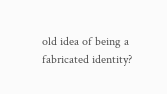old idea of being a fabricated identity?